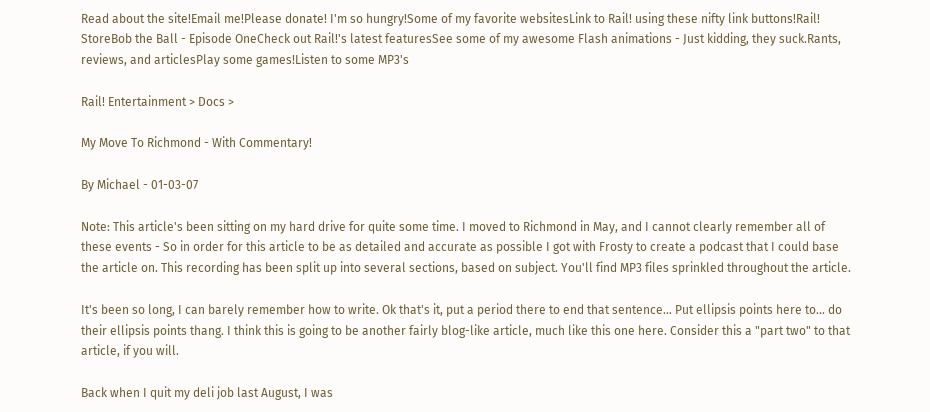Read about the site!Email me!Please donate! I'm so hungry!Some of my favorite websitesLink to Rail! using these nifty link buttons!Rail! StoreBob the Ball - Episode OneCheck out Rail!'s latest featuresSee some of my awesome Flash animations - Just kidding, they suck.Rants, reviews, and articlesPlay some games!Listen to some MP3's

Rail! Entertainment > Docs >

My Move To Richmond - With Commentary!

By Michael - 01-03-07

Note: This article's been sitting on my hard drive for quite some time. I moved to Richmond in May, and I cannot clearly remember all of these events - So in order for this article to be as detailed and accurate as possible I got with Frosty to create a podcast that I could base the article on. This recording has been split up into several sections, based on subject. You'll find MP3 files sprinkled throughout the article.

It's been so long, I can barely remember how to write. Ok that's it, put a period there to end that sentence... Put ellipsis points here to... do their ellipsis points thang. I think this is going to be another fairly blog-like article, much like this one here. Consider this a "part two" to that article, if you will.

Back when I quit my deli job last August, I was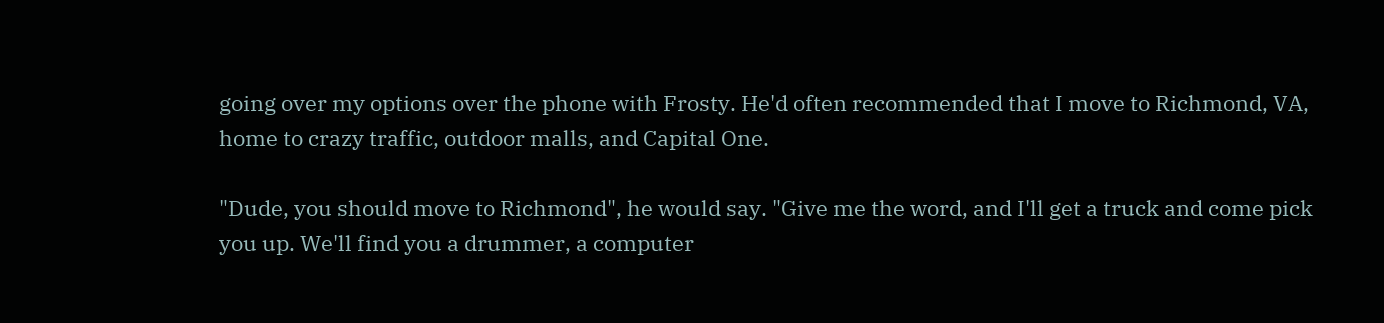going over my options over the phone with Frosty. He'd often recommended that I move to Richmond, VA, home to crazy traffic, outdoor malls, and Capital One.

"Dude, you should move to Richmond", he would say. "Give me the word, and I'll get a truck and come pick you up. We'll find you a drummer, a computer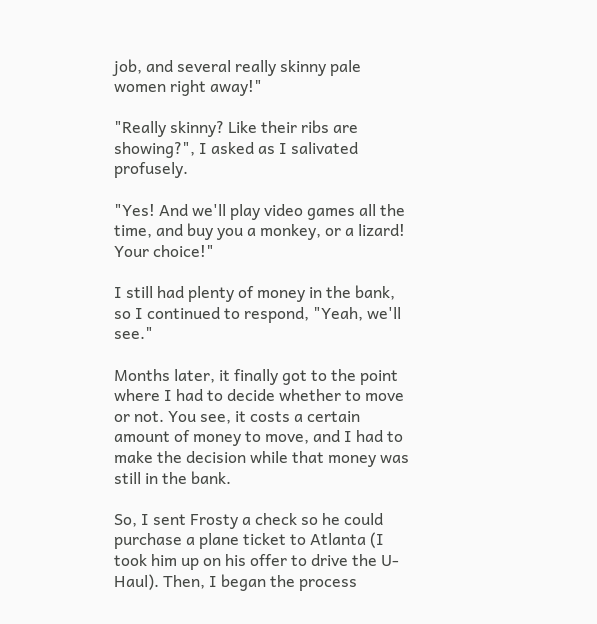job, and several really skinny pale women right away!"

"Really skinny? Like their ribs are showing?", I asked as I salivated profusely.

"Yes! And we'll play video games all the time, and buy you a monkey, or a lizard! Your choice!"

I still had plenty of money in the bank, so I continued to respond, "Yeah, we'll see."

Months later, it finally got to the point where I had to decide whether to move or not. You see, it costs a certain amount of money to move, and I had to make the decision while that money was still in the bank.

So, I sent Frosty a check so he could purchase a plane ticket to Atlanta (I took him up on his offer to drive the U-Haul). Then, I began the process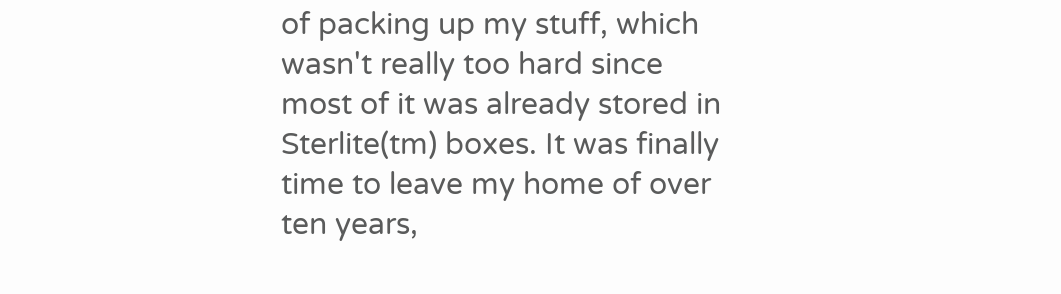of packing up my stuff, which wasn't really too hard since most of it was already stored in Sterlite(tm) boxes. It was finally time to leave my home of over ten years,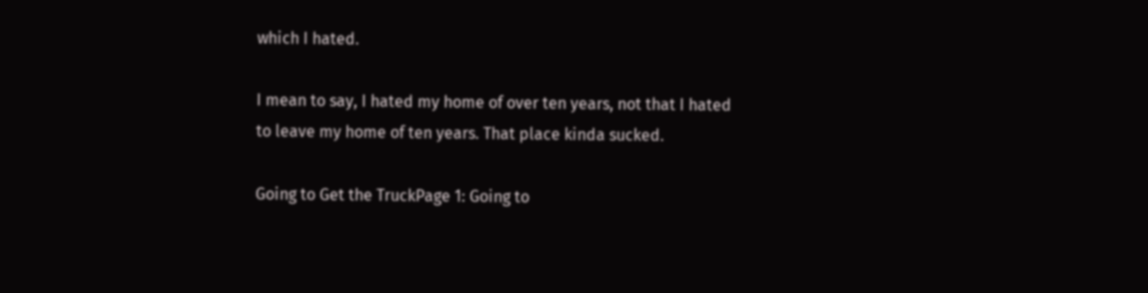which I hated.

I mean to say, I hated my home of over ten years, not that I hated to leave my home of ten years. That place kinda sucked.

Going to Get the TruckPage 1: Going to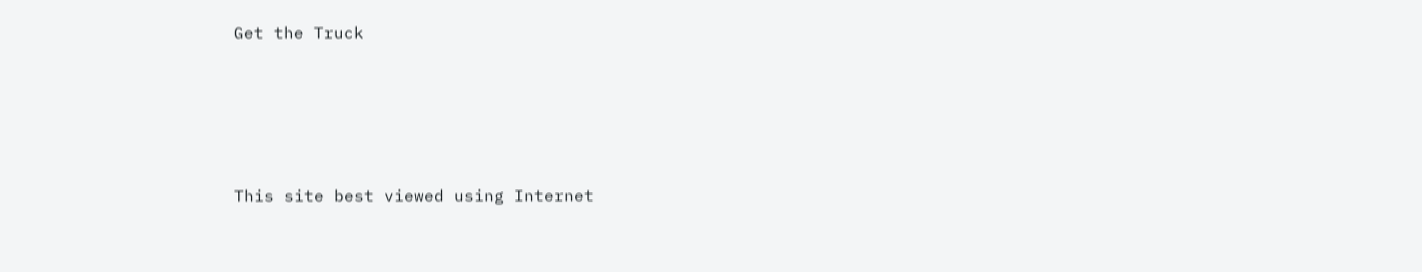Get the Truck





This site best viewed using Internet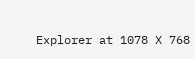Explorer at 1078 X 768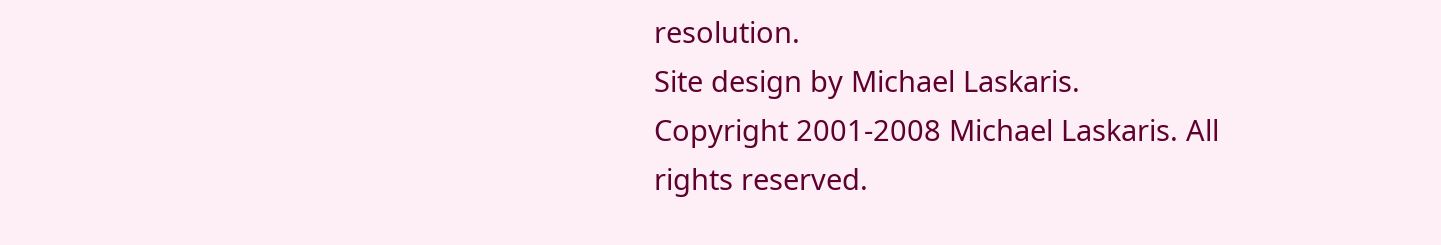resolution.
Site design by Michael Laskaris.
Copyright 2001-2008 Michael Laskaris. All rights reserved.